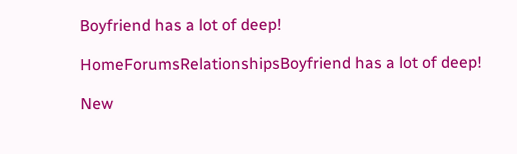Boyfriend has a lot of deep!

HomeForumsRelationshipsBoyfriend has a lot of deep!

New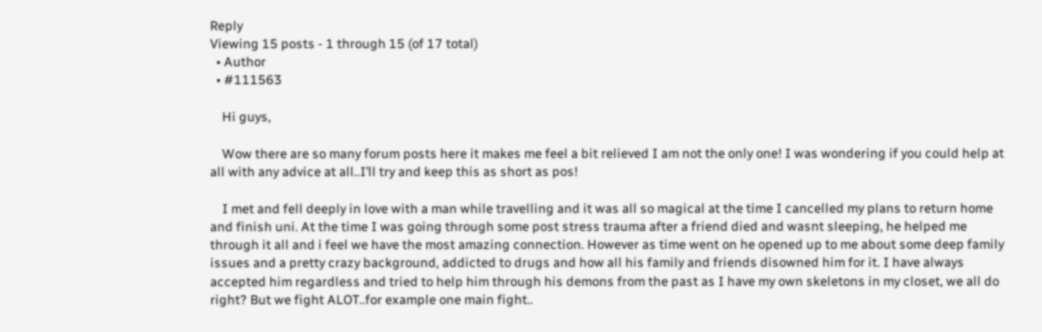Reply
Viewing 15 posts - 1 through 15 (of 17 total)
  • Author
  • #111563

    Hi guys,

    Wow there are so many forum posts here it makes me feel a bit relieved I am not the only one! I was wondering if you could help at all with any advice at all..I’ll try and keep this as short as pos!

    I met and fell deeply in love with a man while travelling and it was all so magical at the time I cancelled my plans to return home and finish uni. At the time I was going through some post stress trauma after a friend died and wasnt sleeping, he helped me through it all and i feel we have the most amazing connection. However as time went on he opened up to me about some deep family issues and a pretty crazy background, addicted to drugs and how all his family and friends disowned him for it. I have always accepted him regardless and tried to help him through his demons from the past as I have my own skeletons in my closet, we all do right? But we fight ALOT..for example one main fight..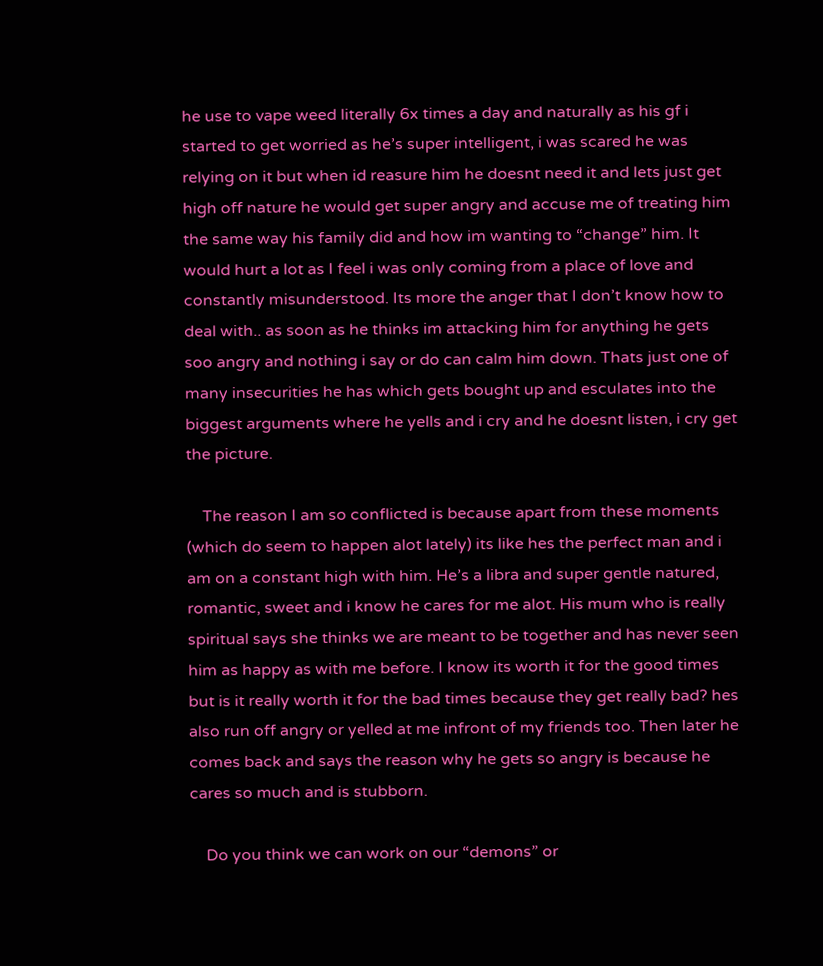he use to vape weed literally 6x times a day and naturally as his gf i started to get worried as he’s super intelligent, i was scared he was relying on it but when id reasure him he doesnt need it and lets just get high off nature he would get super angry and accuse me of treating him the same way his family did and how im wanting to “change” him. It would hurt a lot as I feel i was only coming from a place of love and constantly misunderstood. Its more the anger that I don’t know how to deal with.. as soon as he thinks im attacking him for anything he gets soo angry and nothing i say or do can calm him down. Thats just one of many insecurities he has which gets bought up and esculates into the biggest arguments where he yells and i cry and he doesnt listen, i cry get the picture.

    The reason I am so conflicted is because apart from these moments (which do seem to happen alot lately) its like hes the perfect man and i am on a constant high with him. He’s a libra and super gentle natured, romantic, sweet and i know he cares for me alot. His mum who is really spiritual says she thinks we are meant to be together and has never seen him as happy as with me before. I know its worth it for the good times but is it really worth it for the bad times because they get really bad? hes also run off angry or yelled at me infront of my friends too. Then later he comes back and says the reason why he gets so angry is because he cares so much and is stubborn.

    Do you think we can work on our “demons” or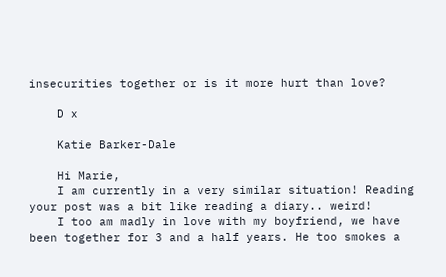insecurities together or is it more hurt than love?

    D x

    Katie Barker-Dale

    Hi Marie,
    I am currently in a very similar situation! Reading your post was a bit like reading a diary.. weird!
    I too am madly in love with my boyfriend, we have been together for 3 and a half years. He too smokes a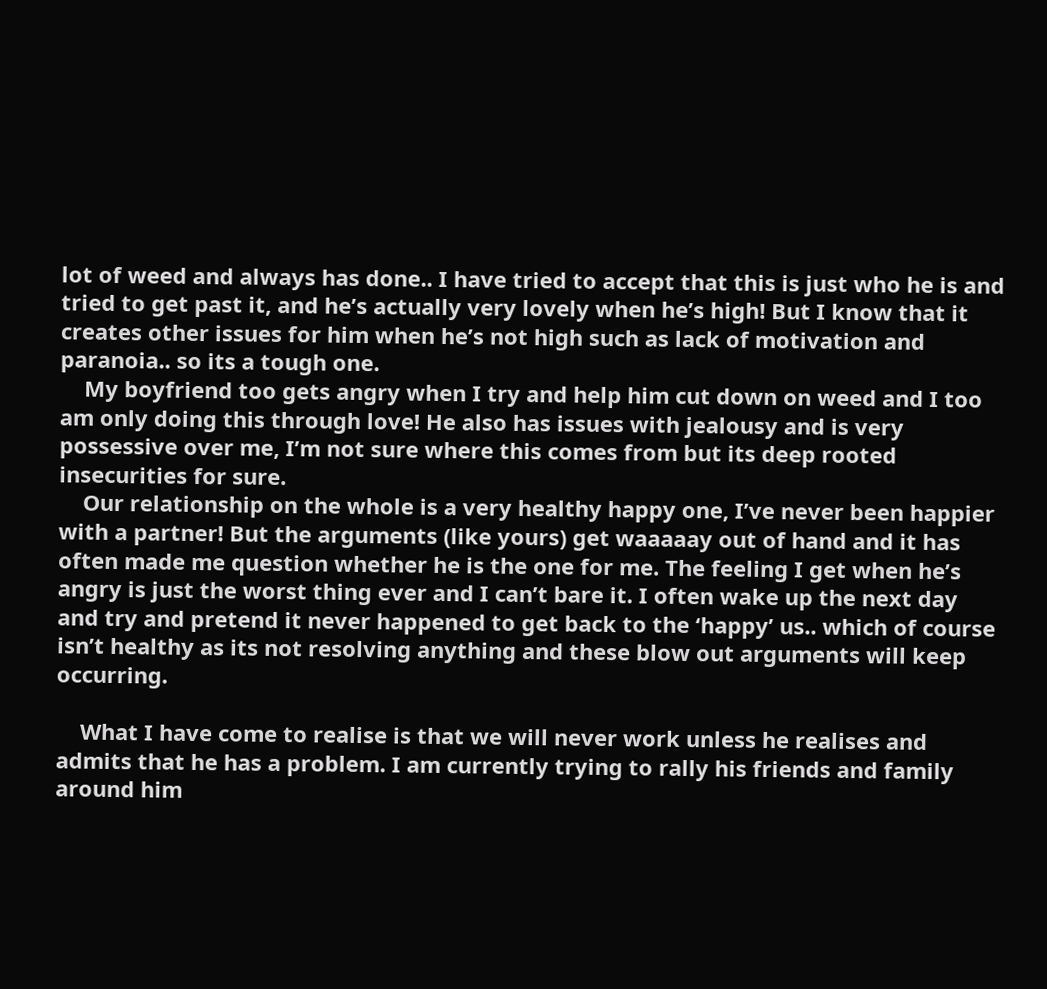lot of weed and always has done.. I have tried to accept that this is just who he is and tried to get past it, and he’s actually very lovely when he’s high! But I know that it creates other issues for him when he’s not high such as lack of motivation and paranoia.. so its a tough one.
    My boyfriend too gets angry when I try and help him cut down on weed and I too am only doing this through love! He also has issues with jealousy and is very possessive over me, I’m not sure where this comes from but its deep rooted insecurities for sure.
    Our relationship on the whole is a very healthy happy one, I’ve never been happier with a partner! But the arguments (like yours) get waaaaay out of hand and it has often made me question whether he is the one for me. The feeling I get when he’s angry is just the worst thing ever and I can’t bare it. I often wake up the next day and try and pretend it never happened to get back to the ‘happy’ us.. which of course isn’t healthy as its not resolving anything and these blow out arguments will keep occurring.

    What I have come to realise is that we will never work unless he realises and admits that he has a problem. I am currently trying to rally his friends and family around him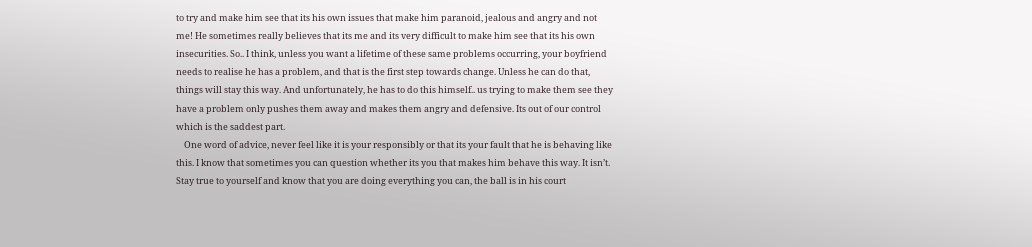to try and make him see that its his own issues that make him paranoid, jealous and angry and not me! He sometimes really believes that its me and its very difficult to make him see that its his own insecurities. So.. I think, unless you want a lifetime of these same problems occurring, your boyfriend needs to realise he has a problem, and that is the first step towards change. Unless he can do that, things will stay this way. And unfortunately, he has to do this himself.. us trying to make them see they have a problem only pushes them away and makes them angry and defensive. Its out of our control which is the saddest part.
    One word of advice, never feel like it is your responsibly or that its your fault that he is behaving like this. I know that sometimes you can question whether its you that makes him behave this way. It isn’t. Stay true to yourself and know that you are doing everything you can, the ball is in his court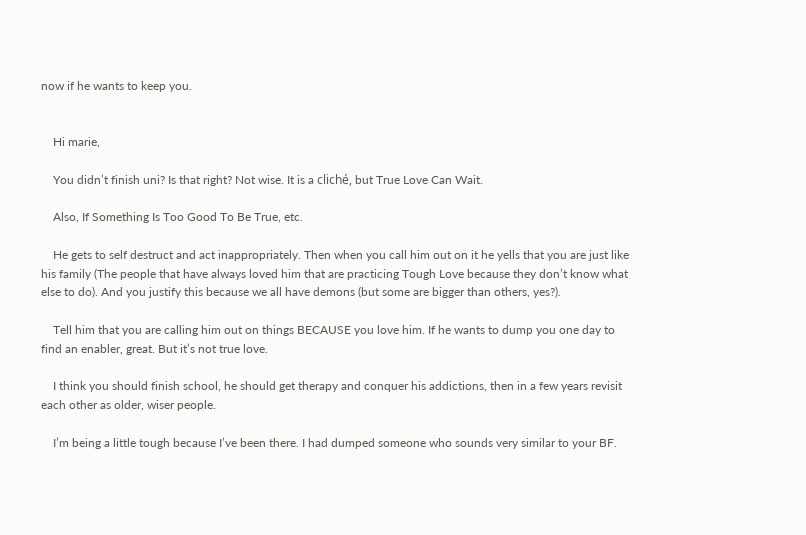now if he wants to keep you.


    Hi marie,

    You didn’t finish uni? Is that right? Not wise. It is a cliché, but True Love Can Wait.

    Also, If Something Is Too Good To Be True, etc.

    He gets to self destruct and act inappropriately. Then when you call him out on it he yells that you are just like his family (The people that have always loved him that are practicing Tough Love because they don’t know what else to do). And you justify this because we all have demons (but some are bigger than others, yes?).

    Tell him that you are calling him out on things BECAUSE you love him. If he wants to dump you one day to find an enabler, great. But it’s not true love.

    I think you should finish school, he should get therapy and conquer his addictions, then in a few years revisit each other as older, wiser people.

    I’m being a little tough because I’ve been there. I had dumped someone who sounds very similar to your BF.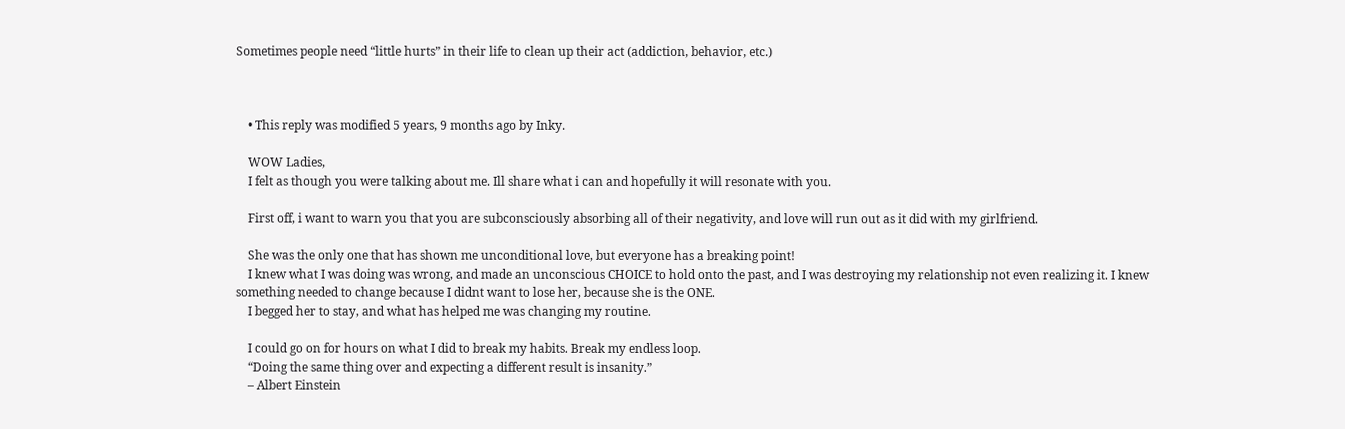Sometimes people need “little hurts” in their life to clean up their act (addiction, behavior, etc.)



    • This reply was modified 5 years, 9 months ago by Inky.

    WOW Ladies,
    I felt as though you were talking about me. Ill share what i can and hopefully it will resonate with you.

    First off, i want to warn you that you are subconsciously absorbing all of their negativity, and love will run out as it did with my girlfriend.

    She was the only one that has shown me unconditional love, but everyone has a breaking point!
    I knew what I was doing was wrong, and made an unconscious CHOICE to hold onto the past, and I was destroying my relationship not even realizing it. I knew something needed to change because I didnt want to lose her, because she is the ONE.
    I begged her to stay, and what has helped me was changing my routine.

    I could go on for hours on what I did to break my habits. Break my endless loop.
    “Doing the same thing over and expecting a different result is insanity.”
    – Albert Einstein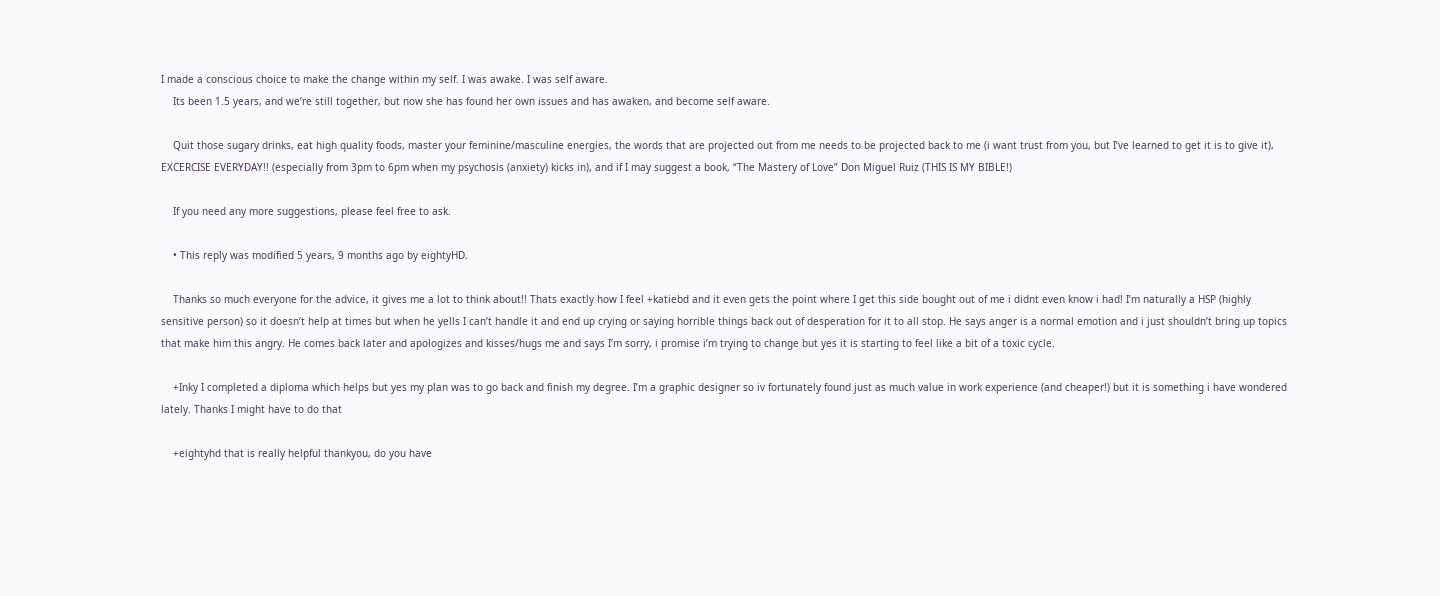I made a conscious choice to make the change within my self. I was awake. I was self aware.
    Its been 1.5 years, and we’re still together, but now she has found her own issues and has awaken, and become self aware.

    Quit those sugary drinks, eat high quality foods, master your feminine/masculine energies, the words that are projected out from me needs to be projected back to me (i want trust from you, but I’ve learned to get it is to give it), EXCERCISE EVERYDAY!! (especially from 3pm to 6pm when my psychosis (anxiety) kicks in), and if I may suggest a book, “The Mastery of Love” Don Miguel Ruiz (THIS IS MY BIBLE!)

    If you need any more suggestions, please feel free to ask.

    • This reply was modified 5 years, 9 months ago by eightyHD.

    Thanks so much everyone for the advice, it gives me a lot to think about!! Thats exactly how I feel +katiebd and it even gets the point where I get this side bought out of me i didnt even know i had! I’m naturally a HSP (highly sensitive person) so it doesn’t help at times but when he yells I can’t handle it and end up crying or saying horrible things back out of desperation for it to all stop. He says anger is a normal emotion and i just shouldn’t bring up topics that make him this angry. He comes back later and apologizes and kisses/hugs me and says I’m sorry, i promise i’m trying to change but yes it is starting to feel like a bit of a toxic cycle.

    +Inky I completed a diploma which helps but yes my plan was to go back and finish my degree. I’m a graphic designer so iv fortunately found just as much value in work experience (and cheaper!) but it is something i have wondered lately. Thanks I might have to do that

    +eightyhd that is really helpful thankyou, do you have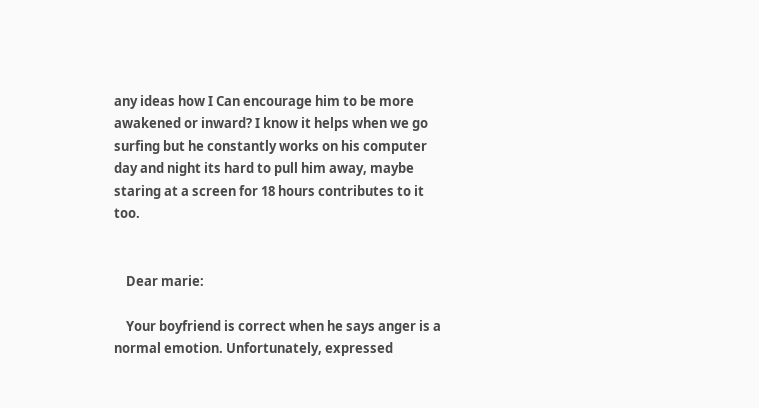any ideas how I Can encourage him to be more awakened or inward? I know it helps when we go surfing but he constantly works on his computer day and night its hard to pull him away, maybe staring at a screen for 18 hours contributes to it too.


    Dear marie:

    Your boyfriend is correct when he says anger is a normal emotion. Unfortunately, expressed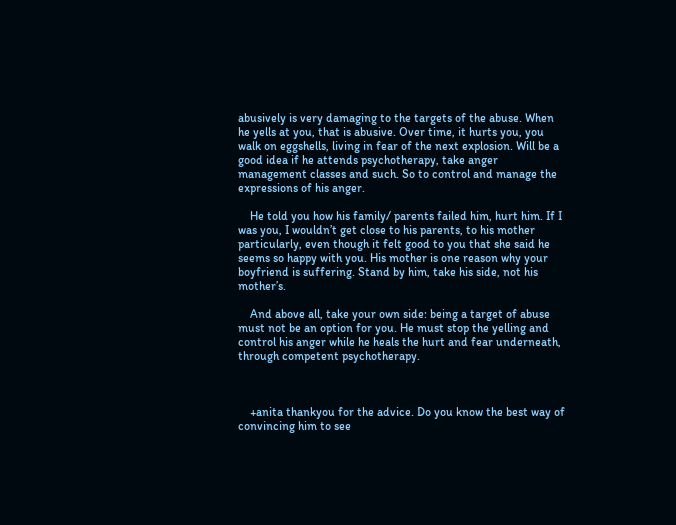abusively is very damaging to the targets of the abuse. When he yells at you, that is abusive. Over time, it hurts you, you walk on eggshells, living in fear of the next explosion. Will be a good idea if he attends psychotherapy, take anger management classes and such. So to control and manage the expressions of his anger.

    He told you how his family/ parents failed him, hurt him. If I was you, I wouldn’t get close to his parents, to his mother particularly, even though it felt good to you that she said he seems so happy with you. His mother is one reason why your boyfriend is suffering. Stand by him, take his side, not his mother’s.

    And above all, take your own side: being a target of abuse must not be an option for you. He must stop the yelling and control his anger while he heals the hurt and fear underneath, through competent psychotherapy.



    +anita thankyou for the advice. Do you know the best way of convincing him to see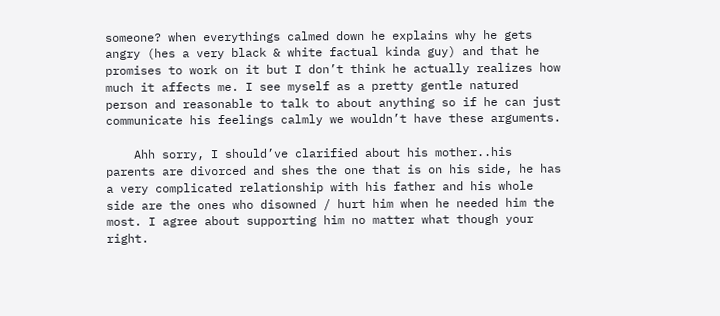someone? when everythings calmed down he explains why he gets angry (hes a very black & white factual kinda guy) and that he promises to work on it but I don’t think he actually realizes how much it affects me. I see myself as a pretty gentle natured person and reasonable to talk to about anything so if he can just communicate his feelings calmly we wouldn’t have these arguments.

    Ahh sorry, I should’ve clarified about his mother..his parents are divorced and shes the one that is on his side, he has a very complicated relationship with his father and his whole side are the ones who disowned / hurt him when he needed him the most. I agree about supporting him no matter what though your right.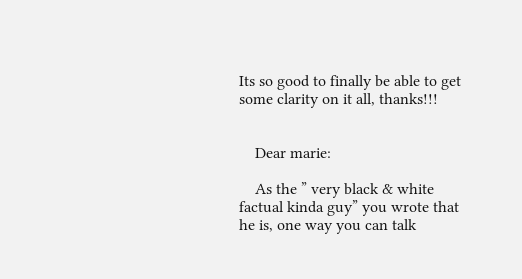Its so good to finally be able to get some clarity on it all, thanks!!!


    Dear marie:

    As the ” very black & white factual kinda guy” you wrote that he is, one way you can talk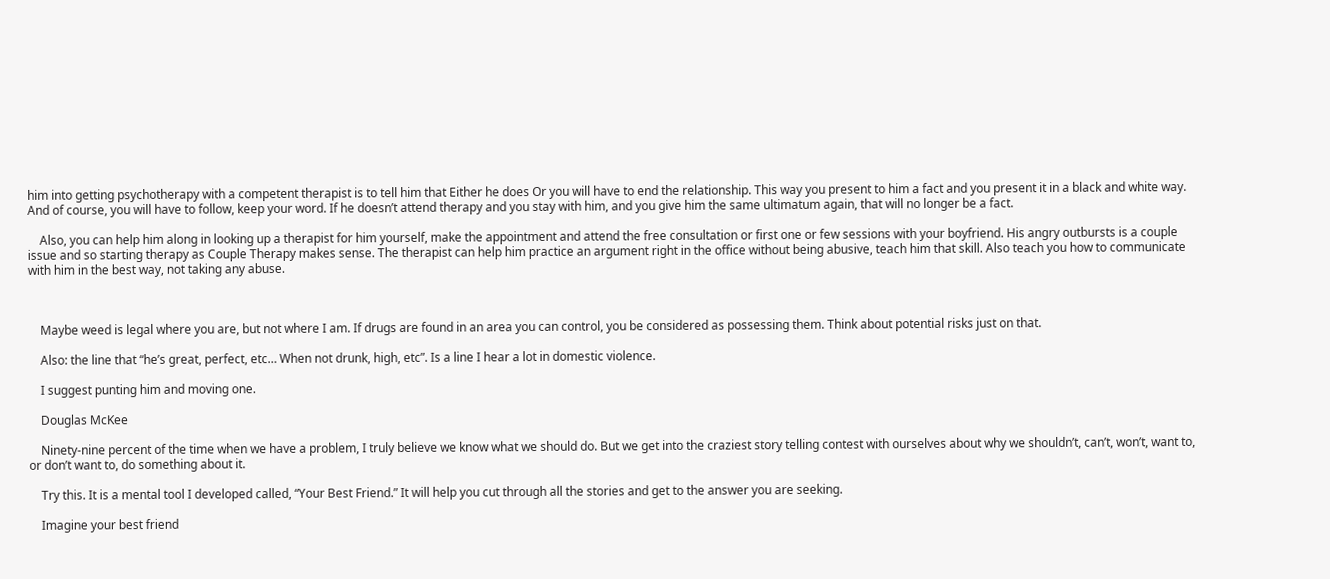him into getting psychotherapy with a competent therapist is to tell him that Either he does Or you will have to end the relationship. This way you present to him a fact and you present it in a black and white way. And of course, you will have to follow, keep your word. If he doesn’t attend therapy and you stay with him, and you give him the same ultimatum again, that will no longer be a fact.

    Also, you can help him along in looking up a therapist for him yourself, make the appointment and attend the free consultation or first one or few sessions with your boyfriend. His angry outbursts is a couple issue and so starting therapy as Couple Therapy makes sense. The therapist can help him practice an argument right in the office without being abusive, teach him that skill. Also teach you how to communicate with him in the best way, not taking any abuse.



    Maybe weed is legal where you are, but not where I am. If drugs are found in an area you can control, you be considered as possessing them. Think about potential risks just on that.

    Also: the line that “he’s great, perfect, etc… When not drunk, high, etc”. Is a line I hear a lot in domestic violence.

    I suggest punting him and moving one.

    Douglas McKee

    Ninety-nine percent of the time when we have a problem, I truly believe we know what we should do. But we get into the craziest story telling contest with ourselves about why we shouldn’t, can’t, won’t, want to, or don’t want to, do something about it.

    Try this. It is a mental tool I developed called, “Your Best Friend.” It will help you cut through all the stories and get to the answer you are seeking.

    Imagine your best friend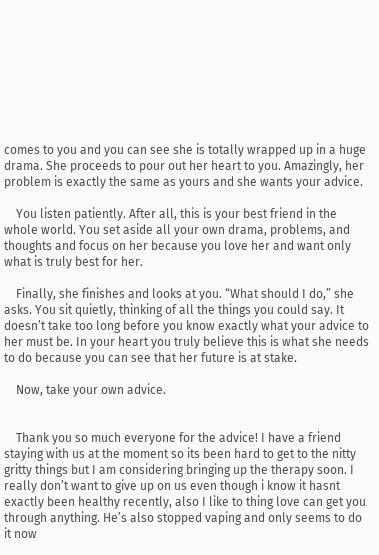comes to you and you can see she is totally wrapped up in a huge drama. She proceeds to pour out her heart to you. Amazingly, her problem is exactly the same as yours and she wants your advice.

    You listen patiently. After all, this is your best friend in the whole world. You set aside all your own drama, problems, and thoughts and focus on her because you love her and want only what is truly best for her.

    Finally, she finishes and looks at you. “What should I do,” she asks. You sit quietly, thinking of all the things you could say. It doesn’t take too long before you know exactly what your advice to her must be. In your heart you truly believe this is what she needs to do because you can see that her future is at stake.

    Now, take your own advice.


    Thank you so much everyone for the advice! I have a friend staying with us at the moment so its been hard to get to the nitty gritty things but I am considering bringing up the therapy soon. I really don’t want to give up on us even though i know it hasnt exactly been healthy recently, also I like to thing love can get you through anything. He’s also stopped vaping and only seems to do it now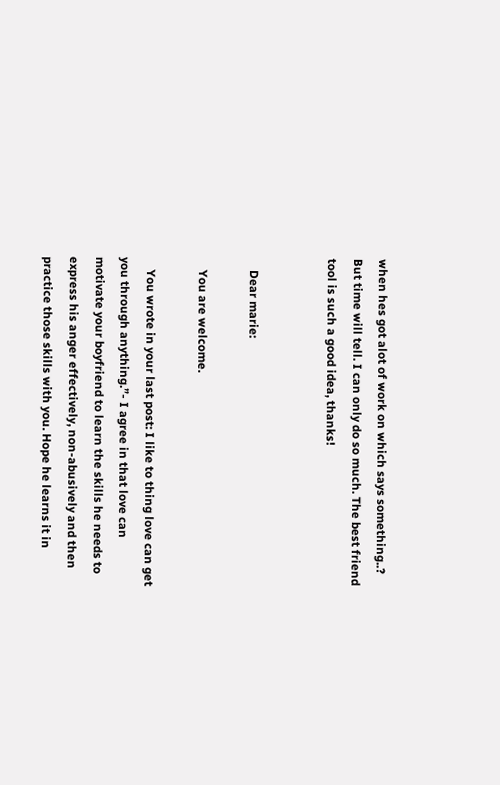when hes got alot of work on which says something..? But time will tell. I can only do so much. The best friend tool is such a good idea, thanks!


    Dear marie:

    You are welcome.

    You wrote in your last post: I like to thing love can get you through anything.”- I agree in that love can motivate your boyfriend to learn the skills he needs to express his anger effectively, non-abusively and then practice those skills with you. Hope he learns it in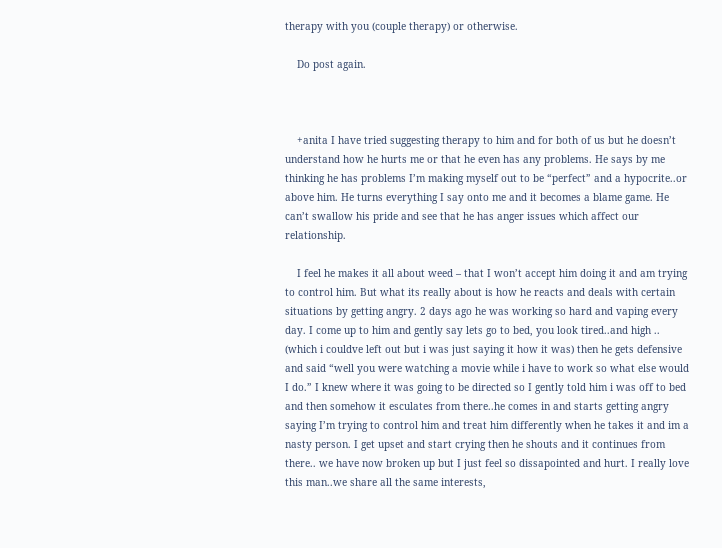therapy with you (couple therapy) or otherwise.

    Do post again.



    +anita I have tried suggesting therapy to him and for both of us but he doesn’t understand how he hurts me or that he even has any problems. He says by me thinking he has problems I’m making myself out to be “perfect” and a hypocrite..or above him. He turns everything I say onto me and it becomes a blame game. He can’t swallow his pride and see that he has anger issues which affect our relationship.

    I feel he makes it all about weed – that I won’t accept him doing it and am trying to control him. But what its really about is how he reacts and deals with certain situations by getting angry. 2 days ago he was working so hard and vaping every day. I come up to him and gently say lets go to bed, you look tired..and high .. (which i couldve left out but i was just saying it how it was) then he gets defensive and said “well you were watching a movie while i have to work so what else would I do.” I knew where it was going to be directed so I gently told him i was off to bed and then somehow it esculates from there..he comes in and starts getting angry saying I’m trying to control him and treat him differently when he takes it and im a nasty person. I get upset and start crying then he shouts and it continues from there.. we have now broken up but I just feel so dissapointed and hurt. I really love this man..we share all the same interests,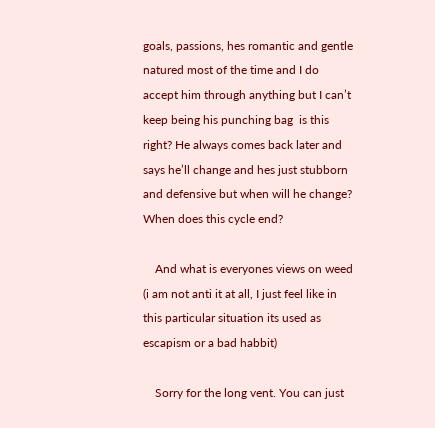goals, passions, hes romantic and gentle natured most of the time and I do accept him through anything but I can’t keep being his punching bag  is this right? He always comes back later and says he’ll change and hes just stubborn and defensive but when will he change? When does this cycle end?

    And what is everyones views on weed (i am not anti it at all, I just feel like in this particular situation its used as escapism or a bad habbit)

    Sorry for the long vent. You can just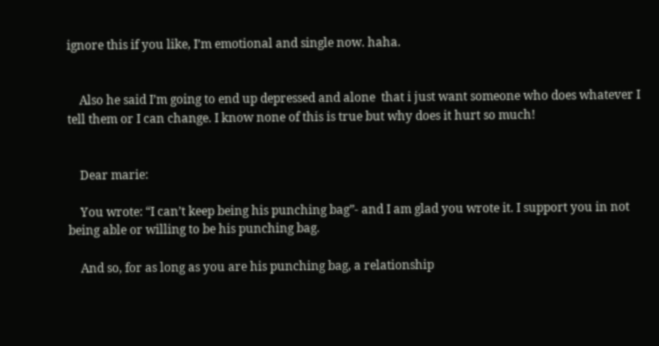ignore this if you like, I’m emotional and single now. haha.


    Also he said I’m going to end up depressed and alone  that i just want someone who does whatever I tell them or I can change. I know none of this is true but why does it hurt so much!


    Dear marie:

    You wrote: “I can’t keep being his punching bag”- and I am glad you wrote it. I support you in not being able or willing to be his punching bag.

    And so, for as long as you are his punching bag, a relationship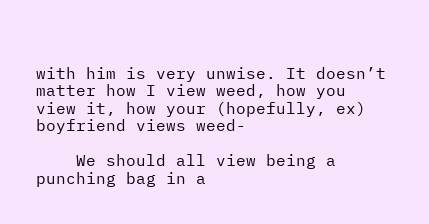with him is very unwise. It doesn’t matter how I view weed, how you view it, how your (hopefully, ex) boyfriend views weed-

    We should all view being a punching bag in a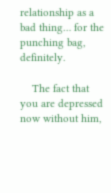relationship as a bad thing… for the punching bag, definitely.

    The fact that you are depressed now without him,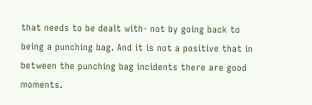that needs to be dealt with- not by going back to being a punching bag. And it is not a positive that in between the punching bag incidents there are good moments.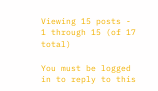Viewing 15 posts - 1 through 15 (of 17 total)

You must be logged in to reply to this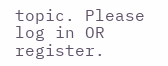topic. Please log in OR register.